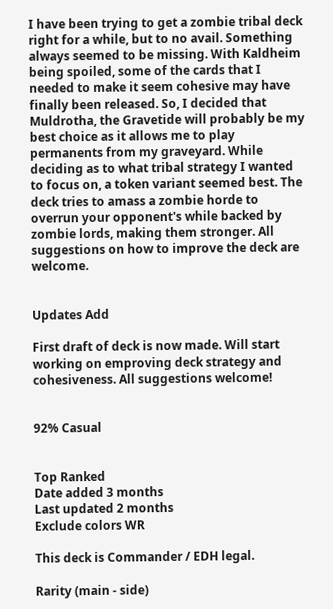I have been trying to get a zombie tribal deck right for a while, but to no avail. Something always seemed to be missing. With Kaldheim being spoiled, some of the cards that I needed to make it seem cohesive may have finally been released. So, I decided that Muldrotha, the Gravetide will probably be my best choice as it allows me to play permanents from my graveyard. While deciding as to what tribal strategy I wanted to focus on, a token variant seemed best. The deck tries to amass a zombie horde to overrun your opponent's while backed by zombie lords, making them stronger. All suggestions on how to improve the deck are welcome.


Updates Add

First draft of deck is now made. Will start working on emproving deck strategy and cohesiveness. All suggestions welcome!


92% Casual


Top Ranked
Date added 3 months
Last updated 2 months
Exclude colors WR

This deck is Commander / EDH legal.

Rarity (main - side)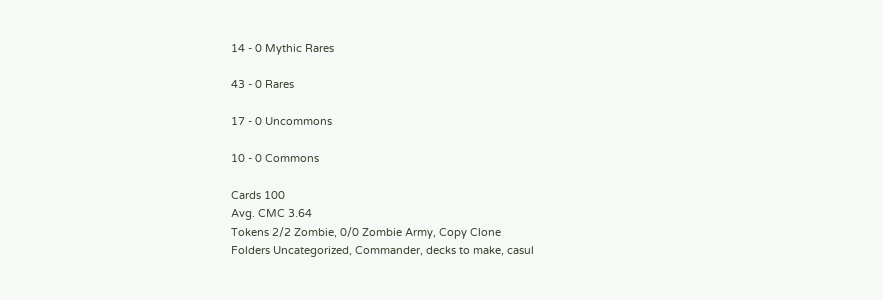14 - 0 Mythic Rares

43 - 0 Rares

17 - 0 Uncommons

10 - 0 Commons

Cards 100
Avg. CMC 3.64
Tokens 2/2 Zombie, 0/0 Zombie Army, Copy Clone
Folders Uncategorized, Commander, decks to make, casul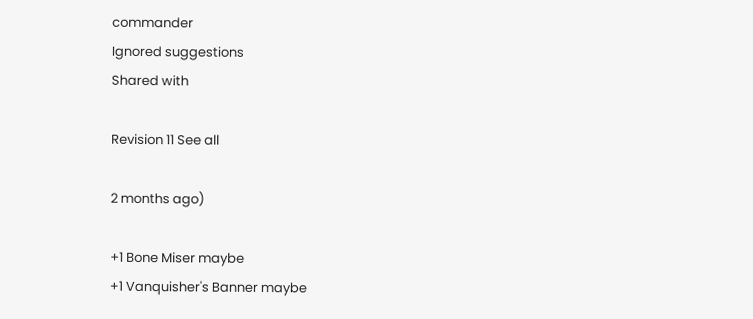commander
Ignored suggestions
Shared with

Revision 11 See all

2 months ago)

+1 Bone Miser maybe
+1 Vanquisher's Banner maybe